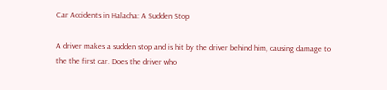Car Accidents in Halacha: A Sudden Stop

A driver makes a sudden stop and is hit by the driver behind him, causing damage to the the first car. Does the driver who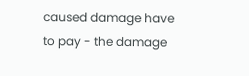caused damage have to pay - the damage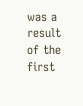was a result of the first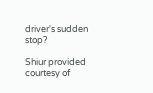driver's sudden stop?

Shiur provided courtesy of